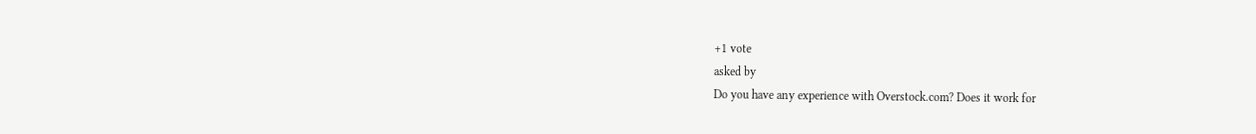+1 vote
asked by
Do you have any experience with Overstock.com? Does it work for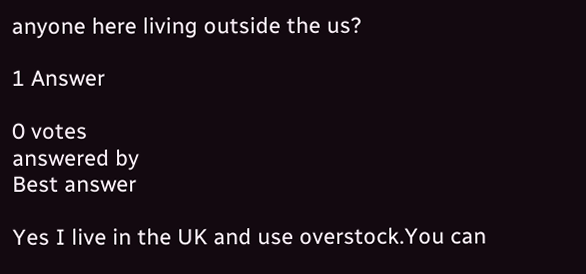anyone here living outside the us?

1 Answer

0 votes
answered by
Best answer

Yes I live in the UK and use overstock.You can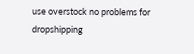use overstock no problems for dropshipping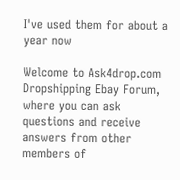I've used them for about a year now

Welcome to Ask4drop.com Dropshipping Ebay Forum, where you can ask questions and receive answers from other members of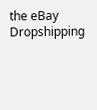the eBay Dropshipping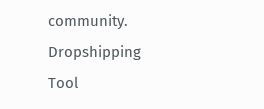community.
Dropshipping Tool